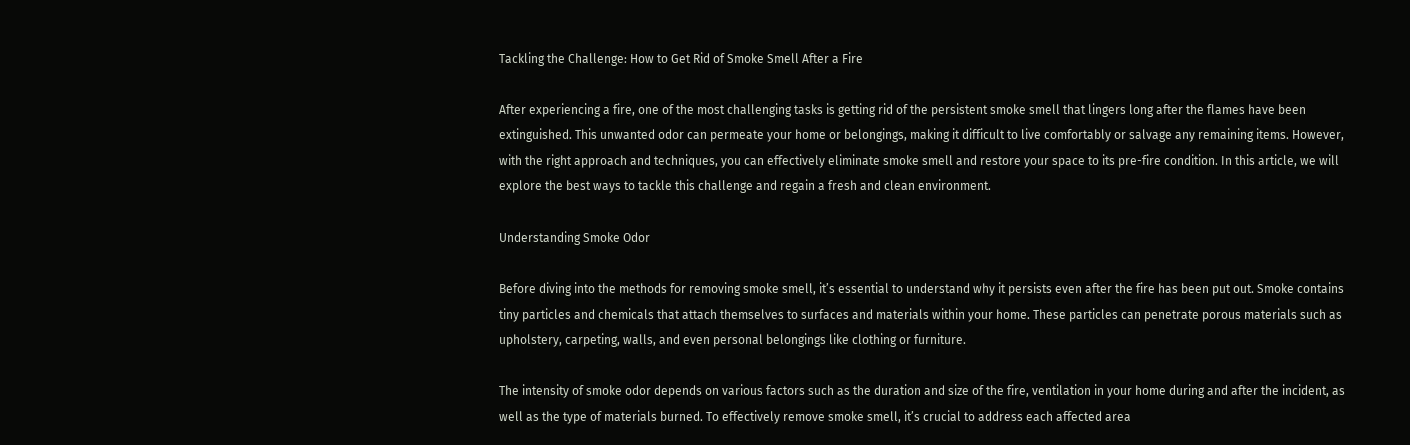Tackling the Challenge: How to Get Rid of Smoke Smell After a Fire

After experiencing a fire, one of the most challenging tasks is getting rid of the persistent smoke smell that lingers long after the flames have been extinguished. This unwanted odor can permeate your home or belongings, making it difficult to live comfortably or salvage any remaining items. However, with the right approach and techniques, you can effectively eliminate smoke smell and restore your space to its pre-fire condition. In this article, we will explore the best ways to tackle this challenge and regain a fresh and clean environment.

Understanding Smoke Odor

Before diving into the methods for removing smoke smell, it’s essential to understand why it persists even after the fire has been put out. Smoke contains tiny particles and chemicals that attach themselves to surfaces and materials within your home. These particles can penetrate porous materials such as upholstery, carpeting, walls, and even personal belongings like clothing or furniture.

The intensity of smoke odor depends on various factors such as the duration and size of the fire, ventilation in your home during and after the incident, as well as the type of materials burned. To effectively remove smoke smell, it’s crucial to address each affected area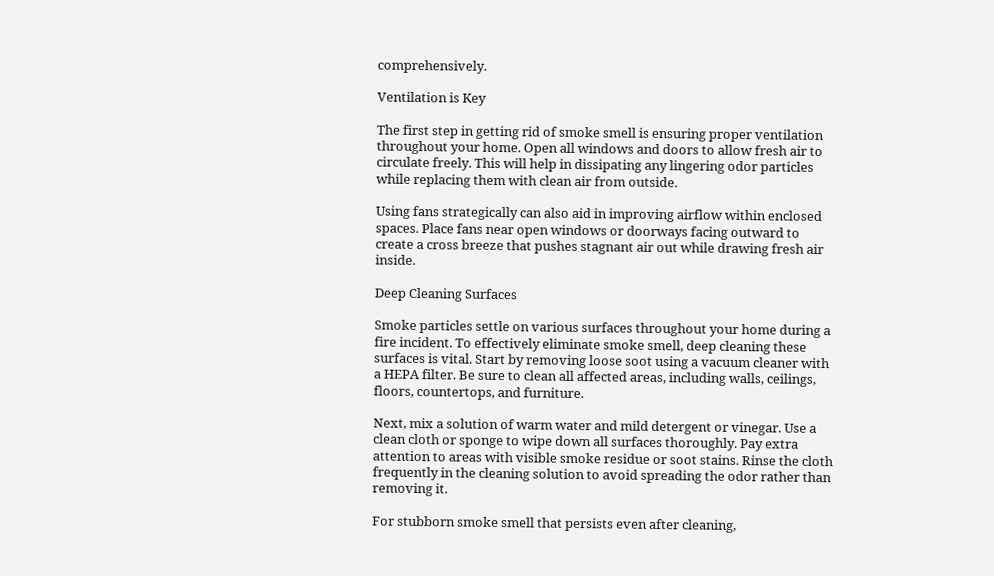comprehensively.

Ventilation is Key

The first step in getting rid of smoke smell is ensuring proper ventilation throughout your home. Open all windows and doors to allow fresh air to circulate freely. This will help in dissipating any lingering odor particles while replacing them with clean air from outside.

Using fans strategically can also aid in improving airflow within enclosed spaces. Place fans near open windows or doorways facing outward to create a cross breeze that pushes stagnant air out while drawing fresh air inside.

Deep Cleaning Surfaces

Smoke particles settle on various surfaces throughout your home during a fire incident. To effectively eliminate smoke smell, deep cleaning these surfaces is vital. Start by removing loose soot using a vacuum cleaner with a HEPA filter. Be sure to clean all affected areas, including walls, ceilings, floors, countertops, and furniture.

Next, mix a solution of warm water and mild detergent or vinegar. Use a clean cloth or sponge to wipe down all surfaces thoroughly. Pay extra attention to areas with visible smoke residue or soot stains. Rinse the cloth frequently in the cleaning solution to avoid spreading the odor rather than removing it.

For stubborn smoke smell that persists even after cleaning,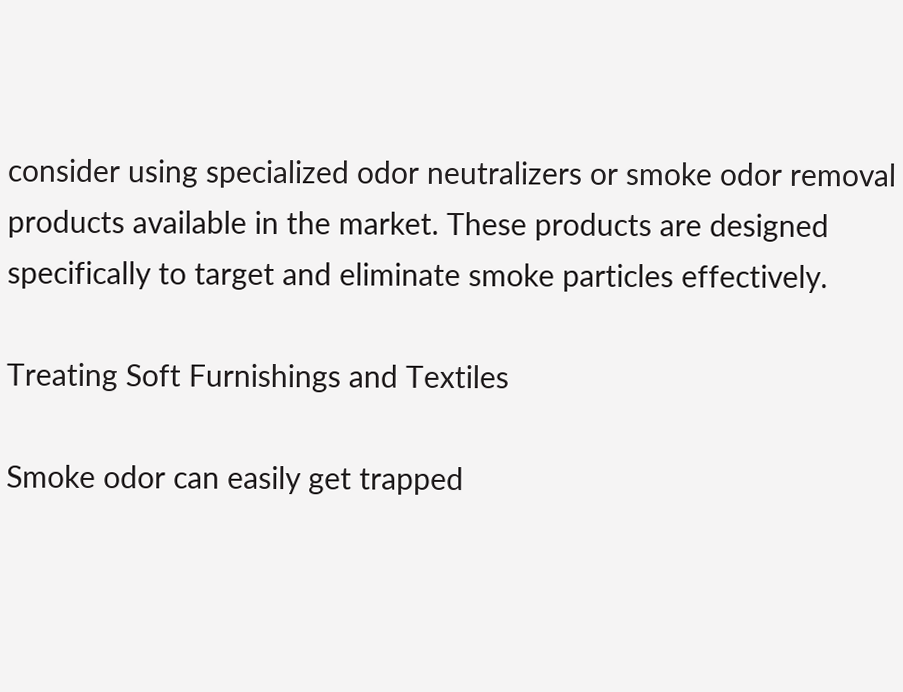consider using specialized odor neutralizers or smoke odor removal products available in the market. These products are designed specifically to target and eliminate smoke particles effectively.

Treating Soft Furnishings and Textiles

Smoke odor can easily get trapped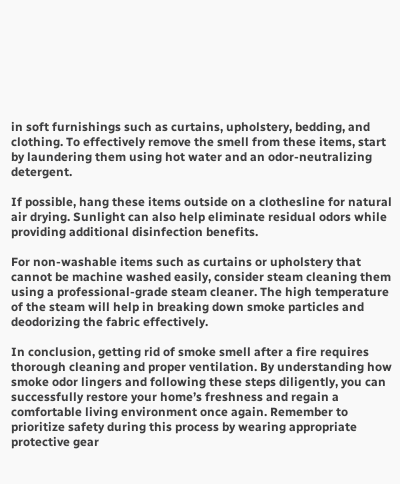in soft furnishings such as curtains, upholstery, bedding, and clothing. To effectively remove the smell from these items, start by laundering them using hot water and an odor-neutralizing detergent.

If possible, hang these items outside on a clothesline for natural air drying. Sunlight can also help eliminate residual odors while providing additional disinfection benefits.

For non-washable items such as curtains or upholstery that cannot be machine washed easily, consider steam cleaning them using a professional-grade steam cleaner. The high temperature of the steam will help in breaking down smoke particles and deodorizing the fabric effectively.

In conclusion, getting rid of smoke smell after a fire requires thorough cleaning and proper ventilation. By understanding how smoke odor lingers and following these steps diligently, you can successfully restore your home’s freshness and regain a comfortable living environment once again. Remember to prioritize safety during this process by wearing appropriate protective gear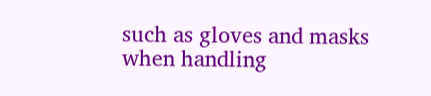such as gloves and masks when handling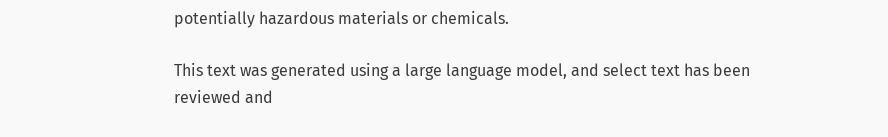potentially hazardous materials or chemicals.

This text was generated using a large language model, and select text has been reviewed and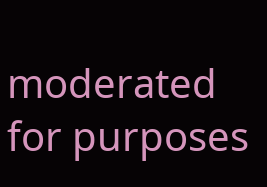moderated for purposes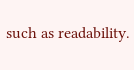such as readability.